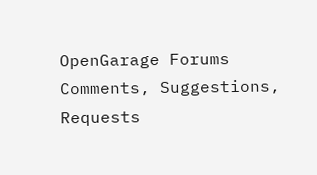OpenGarage Forums Comments, Suggestions, Requests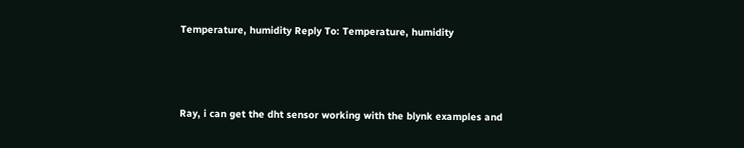Temperature, humidity Reply To: Temperature, humidity



Ray, i can get the dht sensor working with the blynk examples and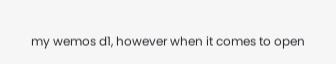my wemos d1, however when it comes to open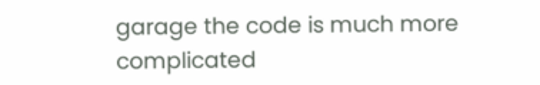garage the code is much more complicated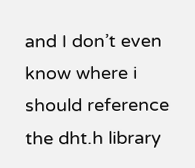and I don’t even know where i should reference the dht.h library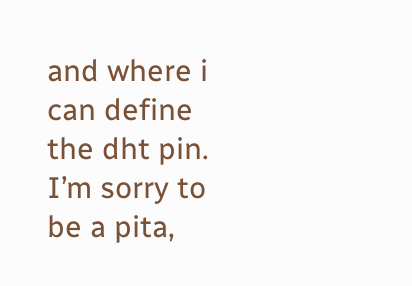and where i can define the dht pin. I’m sorry to be a pita,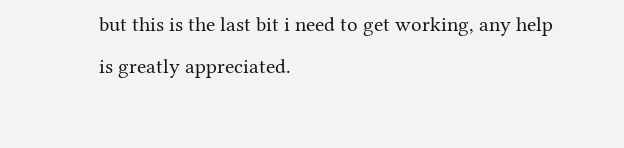but this is the last bit i need to get working, any help is greatly appreciated.